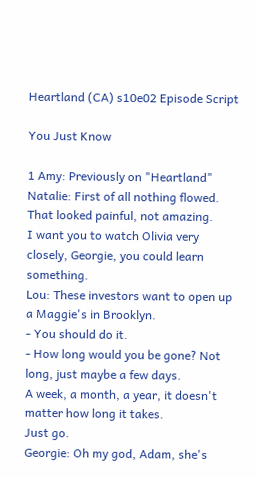Heartland (CA) s10e02 Episode Script

You Just Know

1 Amy: Previously on "Heartland" Natalie: First of all nothing flowed.
That looked painful, not amazing.
I want you to watch Olivia very closely, Georgie, you could learn something.
Lou: These investors want to open up a Maggie's in Brooklyn.
- You should do it.
- How long would you be gone? Not long, just maybe a few days.
A week, a month, a year, it doesn't matter how long it takes.
Just go.
Georgie: Oh my god, Adam, she's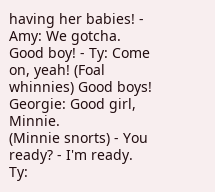having her babies! - Amy: We gotcha.
Good boy! - Ty: Come on, yeah! (Foal whinnies) Good boys! Georgie: Good girl, Minnie.
(Minnie snorts) - You ready? - I'm ready.
Ty: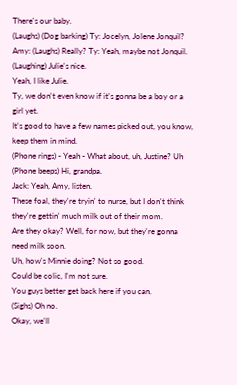There's our baby.
(Laughs) (Dog barking) Ty: Jocelyn, Jolene Jonquil? Amy: (Laughs) Really? Ty: Yeah, maybe not Jonquil.
(Laughing) Julie's nice.
Yeah, I like Julie.
Ty, we don't even know if it's gonna be a boy or a girl yet.
It's good to have a few names picked out, you know, keep them in mind.
(Phone rings) - Yeah - What about, uh, Justine? Uh (Phone beeps) Hi, grandpa.
Jack: Yeah, Amy, listen.
These foal, they're tryin' to nurse, but I don't think they're gettin' much milk out of their mom.
Are they okay? Well, for now, but they're gonna need milk soon.
Uh, how's Minnie doing? Not so good.
Could be colic, I'm not sure.
You guys better get back here if you can.
(Sighs) Oh no.
Okay, we'll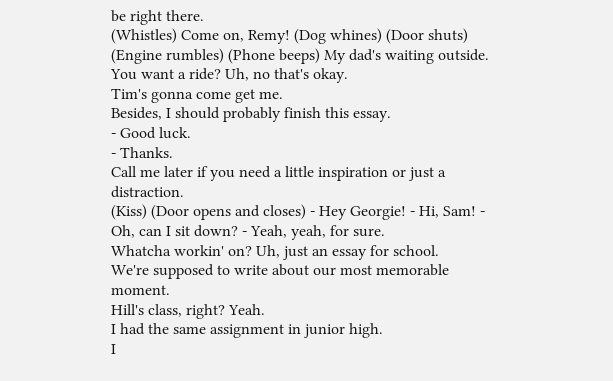be right there.
(Whistles) Come on, Remy! (Dog whines) (Door shuts) (Engine rumbles) (Phone beeps) My dad's waiting outside.
You want a ride? Uh, no that's okay.
Tim's gonna come get me.
Besides, I should probably finish this essay.
- Good luck.
- Thanks.
Call me later if you need a little inspiration or just a distraction.
(Kiss) (Door opens and closes) - Hey Georgie! - Hi, Sam! - Oh, can I sit down? - Yeah, yeah, for sure.
Whatcha workin' on? Uh, just an essay for school.
We're supposed to write about our most memorable moment.
Hill's class, right? Yeah.
I had the same assignment in junior high.
I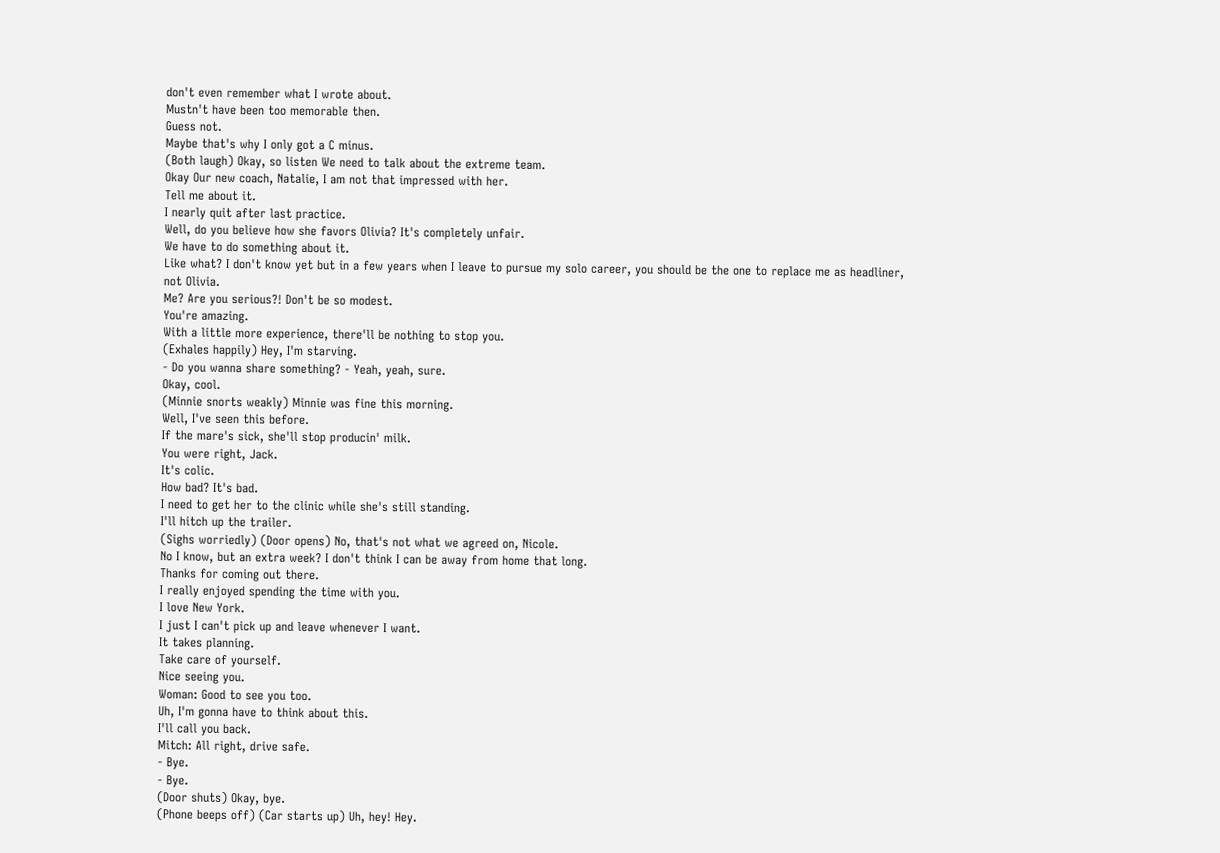don't even remember what I wrote about.
Mustn't have been too memorable then.
Guess not.
Maybe that's why I only got a C minus.
(Both laugh) Okay, so listen We need to talk about the extreme team.
Okay Our new coach, Natalie, I am not that impressed with her.
Tell me about it.
I nearly quit after last practice.
Well, do you believe how she favors Olivia? It's completely unfair.
We have to do something about it.
Like what? I don't know yet but in a few years when I leave to pursue my solo career, you should be the one to replace me as headliner, not Olivia.
Me? Are you serious?! Don't be so modest.
You're amazing.
With a little more experience, there'll be nothing to stop you.
(Exhales happily) Hey, I'm starving.
- Do you wanna share something? - Yeah, yeah, sure.
Okay, cool.
(Minnie snorts weakly) Minnie was fine this morning.
Well, I've seen this before.
If the mare's sick, she'll stop producin' milk.
You were right, Jack.
It's colic.
How bad? It's bad.
I need to get her to the clinic while she's still standing.
I'll hitch up the trailer.
(Sighs worriedly) (Door opens) No, that's not what we agreed on, Nicole.
No I know, but an extra week? I don't think I can be away from home that long.
Thanks for coming out there.
I really enjoyed spending the time with you.
I love New York.
I just I can't pick up and leave whenever I want.
It takes planning.
Take care of yourself.
Nice seeing you.
Woman: Good to see you too.
Uh, I'm gonna have to think about this.
I'll call you back.
Mitch: All right, drive safe.
- Bye.
- Bye.
(Door shuts) Okay, bye.
(Phone beeps off) (Car starts up) Uh, hey! Hey.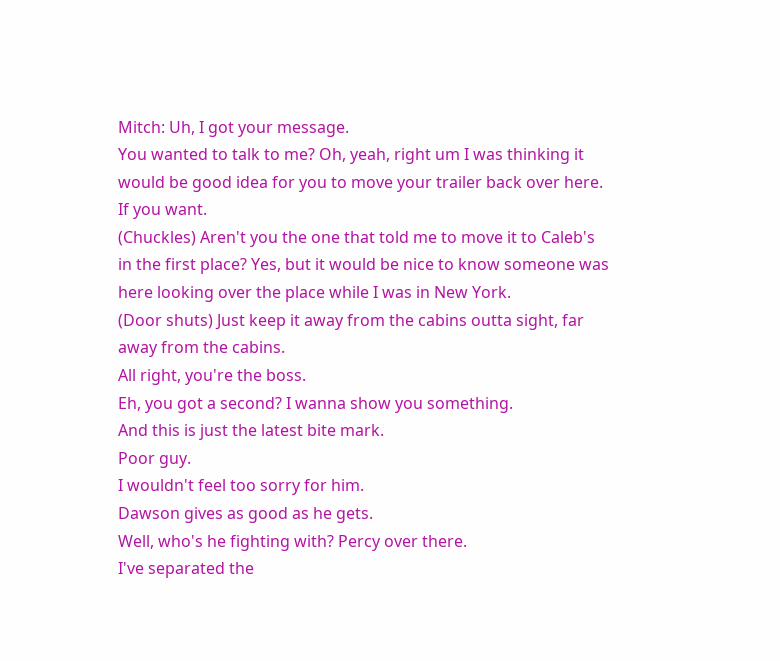Mitch: Uh, I got your message.
You wanted to talk to me? Oh, yeah, right um I was thinking it would be good idea for you to move your trailer back over here.
If you want.
(Chuckles) Aren't you the one that told me to move it to Caleb's in the first place? Yes, but it would be nice to know someone was here looking over the place while I was in New York.
(Door shuts) Just keep it away from the cabins outta sight, far away from the cabins.
All right, you're the boss.
Eh, you got a second? I wanna show you something.
And this is just the latest bite mark.
Poor guy.
I wouldn't feel too sorry for him.
Dawson gives as good as he gets.
Well, who's he fighting with? Percy over there.
I've separated the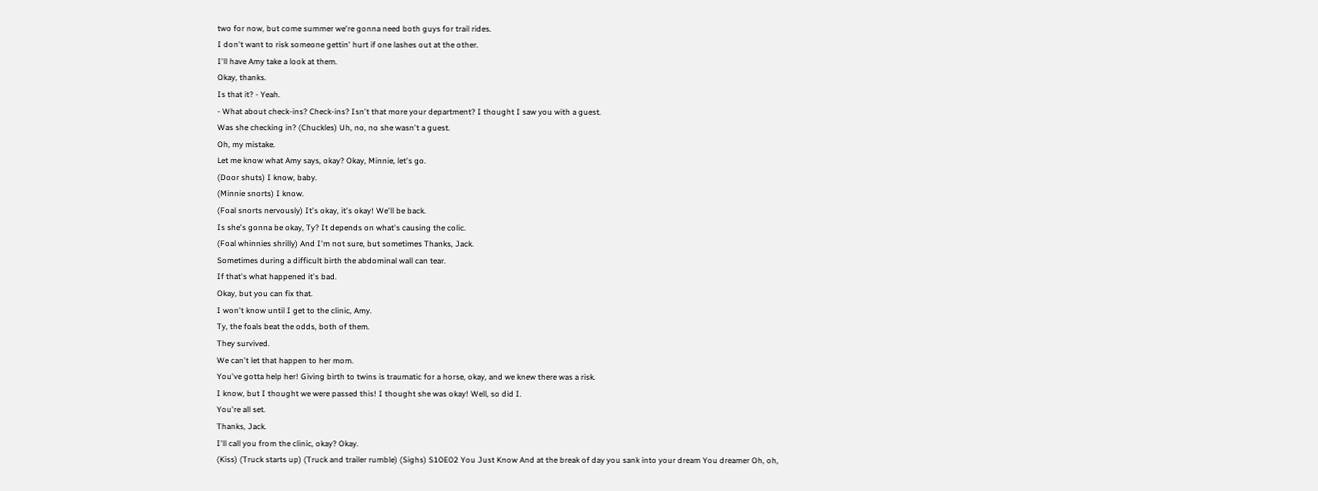two for now, but come summer we're gonna need both guys for trail rides.
I don't want to risk someone gettin' hurt if one lashes out at the other.
I'll have Amy take a look at them.
Okay, thanks.
Is that it? - Yeah.
- What about check-ins? Check-ins? Isn't that more your department? I thought I saw you with a guest.
Was she checking in? (Chuckles) Uh, no, no she wasn't a guest.
Oh, my mistake.
Let me know what Amy says, okay? Okay, Minnie, let's go.
(Door shuts) I know, baby.
(Minnie snorts) I know.
(Foal snorts nervously) It's okay, it's okay! We'll be back.
Is she's gonna be okay, Ty? It depends on what's causing the colic.
(Foal whinnies shrilly) And I'm not sure, but sometimes Thanks, Jack.
Sometimes during a difficult birth the abdominal wall can tear.
If that's what happened it's bad.
Okay, but you can fix that.
I won't know until I get to the clinic, Amy.
Ty, the foals beat the odds, both of them.
They survived.
We can't let that happen to her mom.
You've gotta help her! Giving birth to twins is traumatic for a horse, okay, and we knew there was a risk.
I know, but I thought we were passed this! I thought she was okay! Well, so did I.
You're all set.
Thanks, Jack.
I'll call you from the clinic, okay? Okay.
(Kiss) (Truck starts up) (Truck and trailer rumble) (Sighs) S10E02 You Just Know And at the break of day you sank into your dream You dreamer Oh, oh,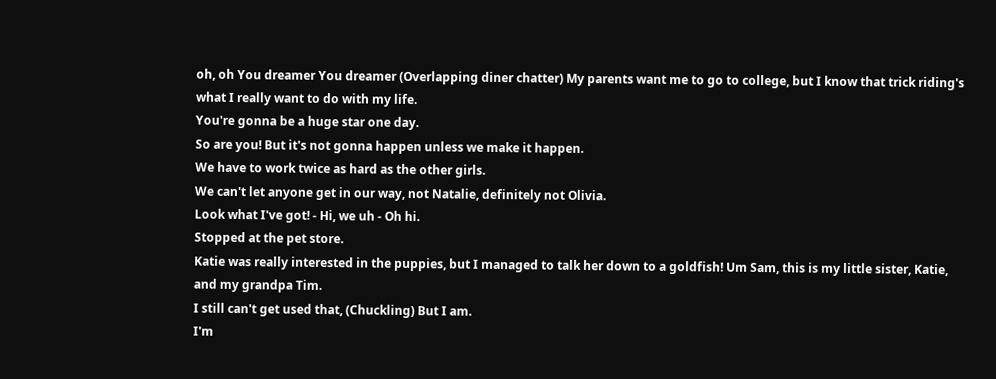oh, oh You dreamer You dreamer (Overlapping diner chatter) My parents want me to go to college, but I know that trick riding's what I really want to do with my life.
You're gonna be a huge star one day.
So are you! But it's not gonna happen unless we make it happen.
We have to work twice as hard as the other girls.
We can't let anyone get in our way, not Natalie, definitely not Olivia.
Look what I've got! - Hi, we uh - Oh hi.
Stopped at the pet store.
Katie was really interested in the puppies, but I managed to talk her down to a goldfish! Um Sam, this is my little sister, Katie, and my grandpa Tim.
I still can't get used that, (Chuckling) But I am.
I'm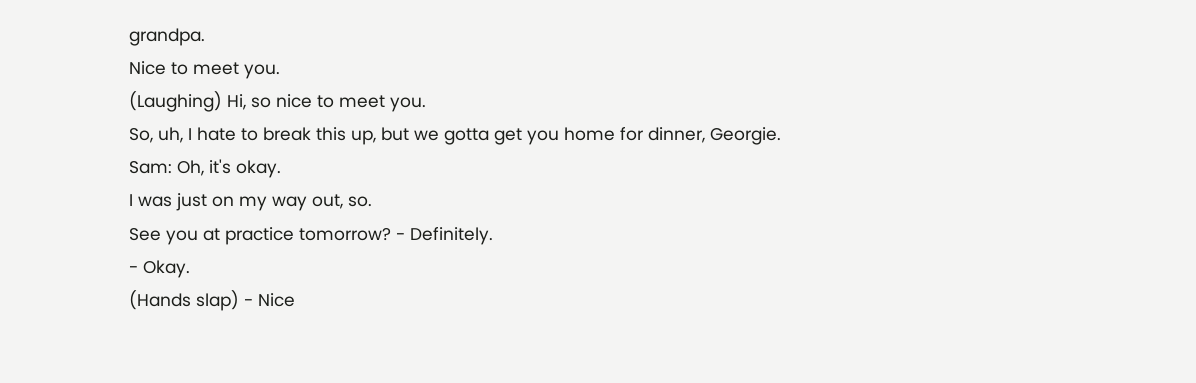grandpa.
Nice to meet you.
(Laughing) Hi, so nice to meet you.
So, uh, I hate to break this up, but we gotta get you home for dinner, Georgie.
Sam: Oh, it's okay.
I was just on my way out, so.
See you at practice tomorrow? - Definitely.
- Okay.
(Hands slap) - Nice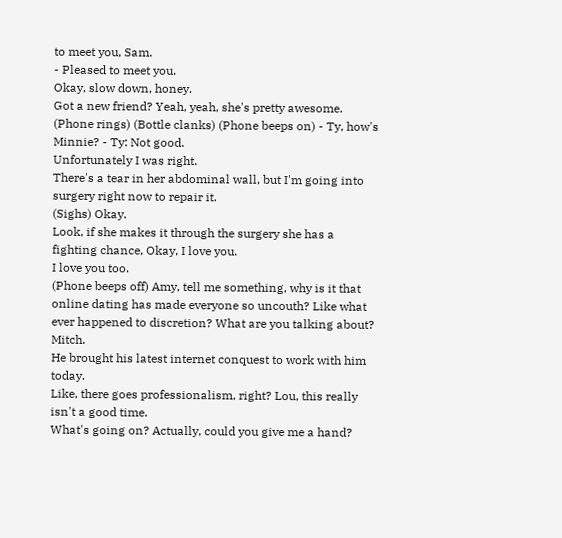to meet you, Sam.
- Pleased to meet you.
Okay, slow down, honey.
Got a new friend? Yeah, yeah, she's pretty awesome.
(Phone rings) (Bottle clanks) (Phone beeps on) - Ty, how's Minnie? - Ty: Not good.
Unfortunately I was right.
There's a tear in her abdominal wall, but I'm going into surgery right now to repair it.
(Sighs) Okay.
Look, if she makes it through the surgery she has a fighting chance, Okay, I love you.
I love you too.
(Phone beeps off) Amy, tell me something, why is it that online dating has made everyone so uncouth? Like what ever happened to discretion? What are you talking about? Mitch.
He brought his latest internet conquest to work with him today.
Like, there goes professionalism, right? Lou, this really isn't a good time.
What's going on? Actually, could you give me a hand?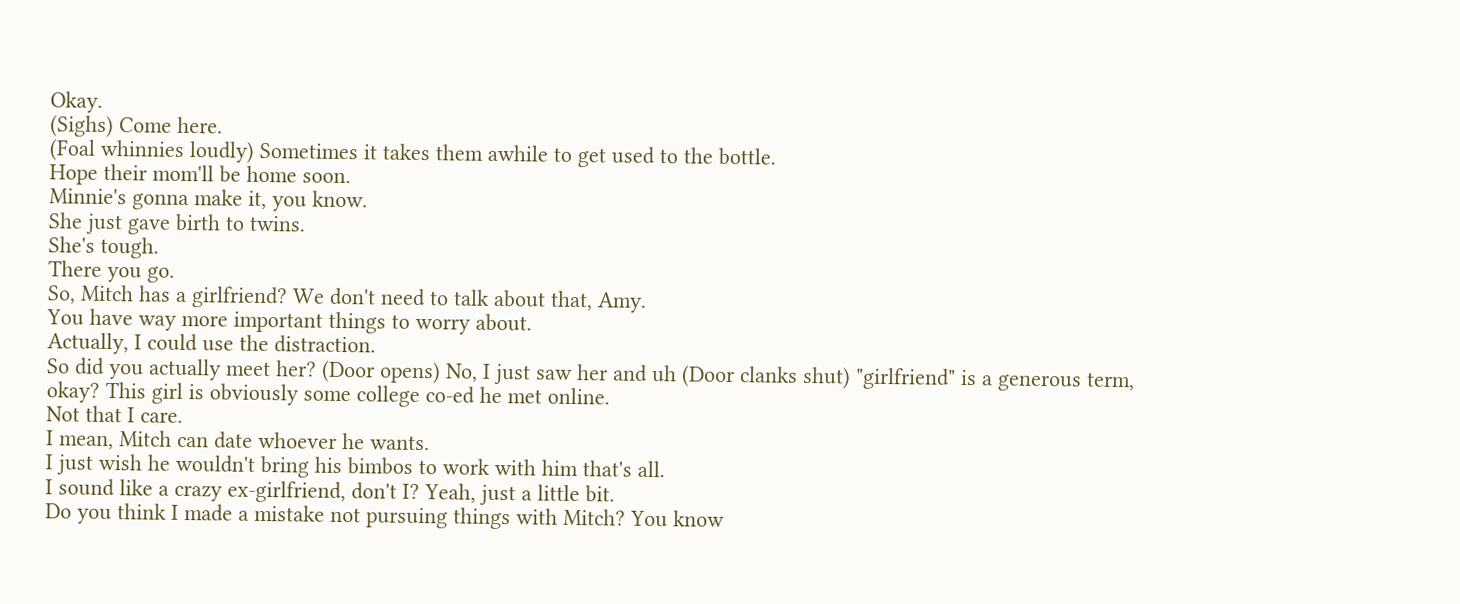Okay.
(Sighs) Come here.
(Foal whinnies loudly) Sometimes it takes them awhile to get used to the bottle.
Hope their mom'll be home soon.
Minnie's gonna make it, you know.
She just gave birth to twins.
She's tough.
There you go.
So, Mitch has a girlfriend? We don't need to talk about that, Amy.
You have way more important things to worry about.
Actually, I could use the distraction.
So did you actually meet her? (Door opens) No, I just saw her and uh (Door clanks shut) "girlfriend" is a generous term, okay? This girl is obviously some college co-ed he met online.
Not that I care.
I mean, Mitch can date whoever he wants.
I just wish he wouldn't bring his bimbos to work with him that's all.
I sound like a crazy ex-girlfriend, don't I? Yeah, just a little bit.
Do you think I made a mistake not pursuing things with Mitch? You know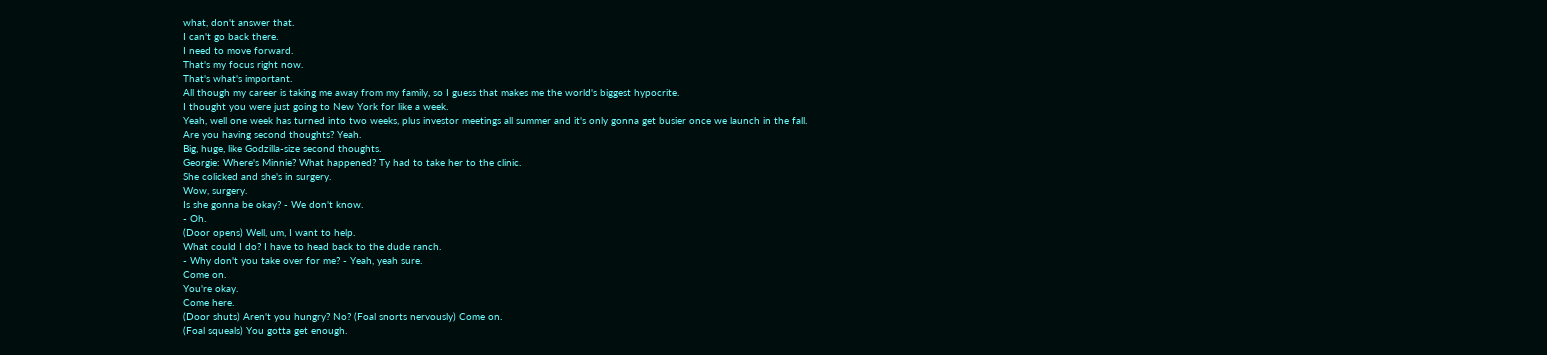what, don't answer that.
I can't go back there.
I need to move forward.
That's my focus right now.
That's what's important.
All though my career is taking me away from my family, so I guess that makes me the world's biggest hypocrite.
I thought you were just going to New York for like a week.
Yeah, well one week has turned into two weeks, plus investor meetings all summer and it's only gonna get busier once we launch in the fall.
Are you having second thoughts? Yeah.
Big, huge, like Godzilla-size second thoughts.
Georgie: Where's Minnie? What happened? Ty had to take her to the clinic.
She colicked and she's in surgery.
Wow, surgery.
Is she gonna be okay? - We don't know.
- Oh.
(Door opens) Well, um, I want to help.
What could I do? I have to head back to the dude ranch.
- Why don't you take over for me? - Yeah, yeah sure.
Come on.
You're okay.
Come here.
(Door shuts) Aren't you hungry? No? (Foal snorts nervously) Come on.
(Foal squeals) You gotta get enough.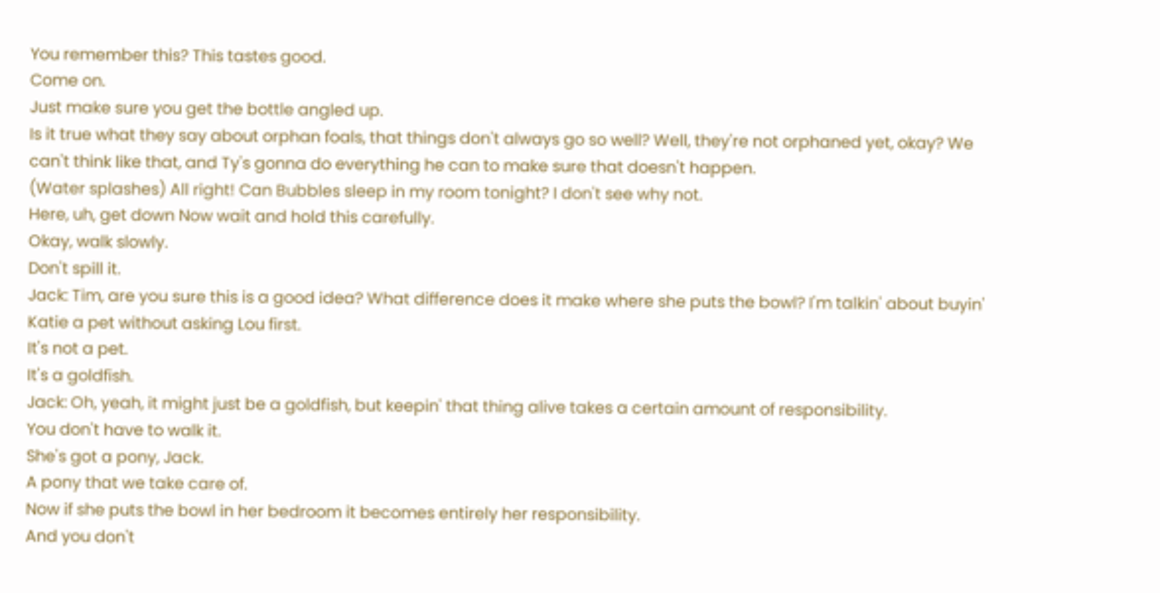You remember this? This tastes good.
Come on.
Just make sure you get the bottle angled up.
Is it true what they say about orphan foals, that things don't always go so well? Well, they're not orphaned yet, okay? We can't think like that, and Ty's gonna do everything he can to make sure that doesn't happen.
(Water splashes) All right! Can Bubbles sleep in my room tonight? I don't see why not.
Here, uh, get down Now wait and hold this carefully.
Okay, walk slowly.
Don't spill it.
Jack: Tim, are you sure this is a good idea? What difference does it make where she puts the bowl? I'm talkin' about buyin' Katie a pet without asking Lou first.
It's not a pet.
It's a goldfish.
Jack: Oh, yeah, it might just be a goldfish, but keepin' that thing alive takes a certain amount of responsibility.
You don't have to walk it.
She's got a pony, Jack.
A pony that we take care of.
Now if she puts the bowl in her bedroom it becomes entirely her responsibility.
And you don't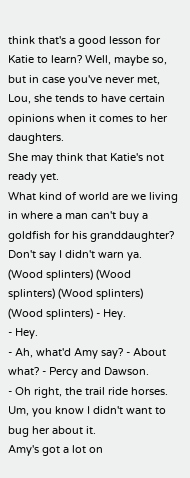think that's a good lesson for Katie to learn? Well, maybe so, but in case you've never met, Lou, she tends to have certain opinions when it comes to her daughters.
She may think that Katie's not ready yet.
What kind of world are we living in where a man can't buy a goldfish for his granddaughter? Don't say I didn't warn ya.
(Wood splinters) (Wood splinters) (Wood splinters) (Wood splinters) - Hey.
- Hey.
- Ah, what'd Amy say? - About what? - Percy and Dawson.
- Oh right, the trail ride horses.
Um, you know I didn't want to bug her about it.
Amy's got a lot on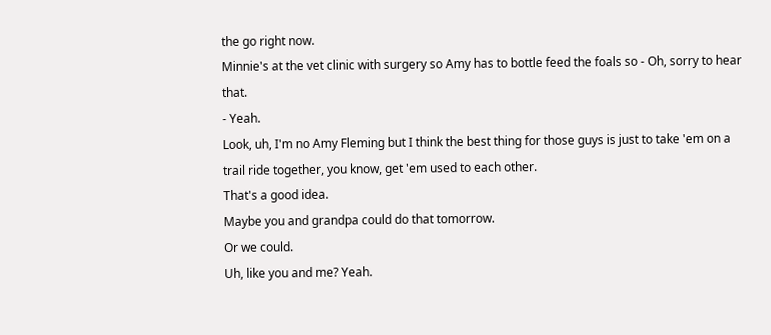the go right now.
Minnie's at the vet clinic with surgery so Amy has to bottle feed the foals so - Oh, sorry to hear that.
- Yeah.
Look, uh, I'm no Amy Fleming but I think the best thing for those guys is just to take 'em on a trail ride together, you know, get 'em used to each other.
That's a good idea.
Maybe you and grandpa could do that tomorrow.
Or we could.
Uh, like you and me? Yeah.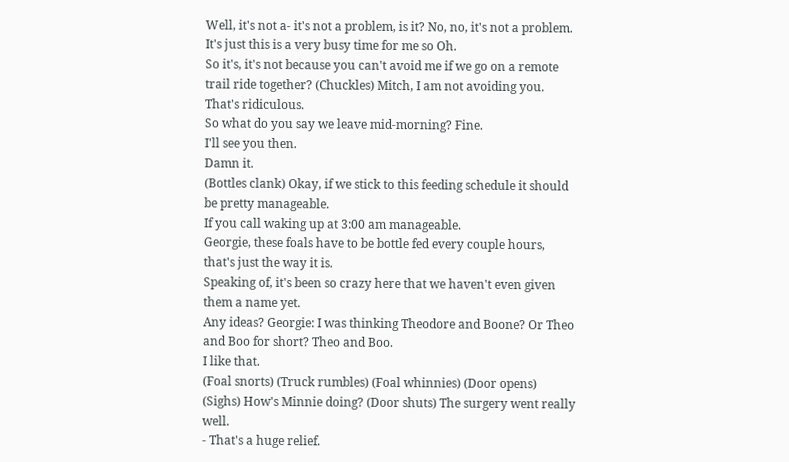Well, it's not a- it's not a problem, is it? No, no, it's not a problem.
It's just this is a very busy time for me so Oh.
So it's, it's not because you can't avoid me if we go on a remote trail ride together? (Chuckles) Mitch, I am not avoiding you.
That's ridiculous.
So what do you say we leave mid-morning? Fine.
I'll see you then.
Damn it.
(Bottles clank) Okay, if we stick to this feeding schedule it should be pretty manageable.
If you call waking up at 3:00 am manageable.
Georgie, these foals have to be bottle fed every couple hours, that's just the way it is.
Speaking of, it's been so crazy here that we haven't even given them a name yet.
Any ideas? Georgie: I was thinking Theodore and Boone? Or Theo and Boo for short? Theo and Boo.
I like that.
(Foal snorts) (Truck rumbles) (Foal whinnies) (Door opens) (Sighs) How's Minnie doing? (Door shuts) The surgery went really well.
- That's a huge relief.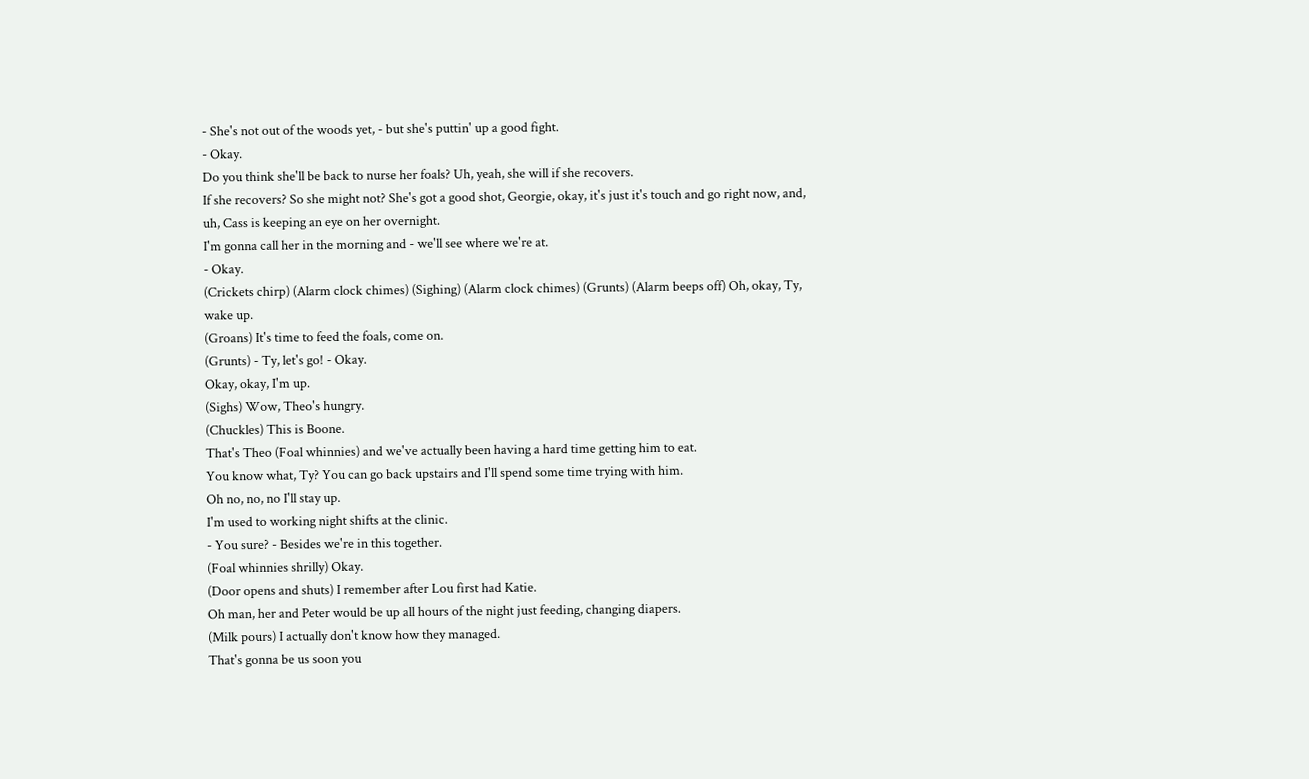- She's not out of the woods yet, - but she's puttin' up a good fight.
- Okay.
Do you think she'll be back to nurse her foals? Uh, yeah, she will if she recovers.
If she recovers? So she might not? She's got a good shot, Georgie, okay, it's just it's touch and go right now, and, uh, Cass is keeping an eye on her overnight.
I'm gonna call her in the morning and - we'll see where we're at.
- Okay.
(Crickets chirp) (Alarm clock chimes) (Sighing) (Alarm clock chimes) (Grunts) (Alarm beeps off) Oh, okay, Ty, wake up.
(Groans) It's time to feed the foals, come on.
(Grunts) - Ty, let's go! - Okay.
Okay, okay, I'm up.
(Sighs) Wow, Theo's hungry.
(Chuckles) This is Boone.
That's Theo (Foal whinnies) and we've actually been having a hard time getting him to eat.
You know what, Ty? You can go back upstairs and I'll spend some time trying with him.
Oh no, no, no I'll stay up.
I'm used to working night shifts at the clinic.
- You sure? - Besides we're in this together.
(Foal whinnies shrilly) Okay.
(Door opens and shuts) I remember after Lou first had Katie.
Oh man, her and Peter would be up all hours of the night just feeding, changing diapers.
(Milk pours) I actually don't know how they managed.
That's gonna be us soon you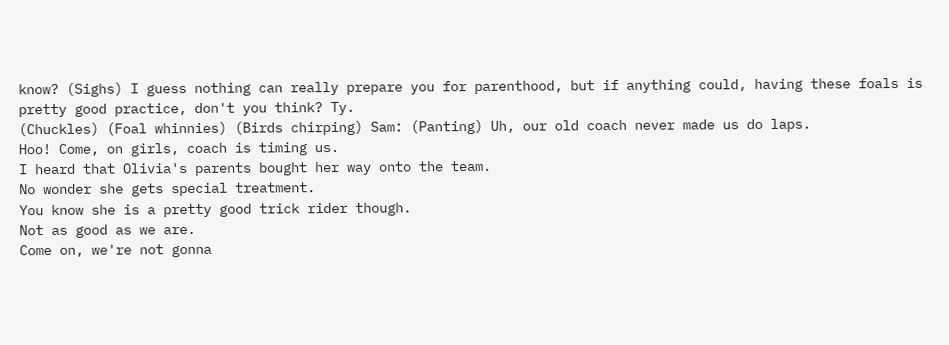know? (Sighs) I guess nothing can really prepare you for parenthood, but if anything could, having these foals is pretty good practice, don't you think? Ty.
(Chuckles) (Foal whinnies) (Birds chirping) Sam: (Panting) Uh, our old coach never made us do laps.
Hoo! Come, on girls, coach is timing us.
I heard that Olivia's parents bought her way onto the team.
No wonder she gets special treatment.
You know she is a pretty good trick rider though.
Not as good as we are.
Come on, we're not gonna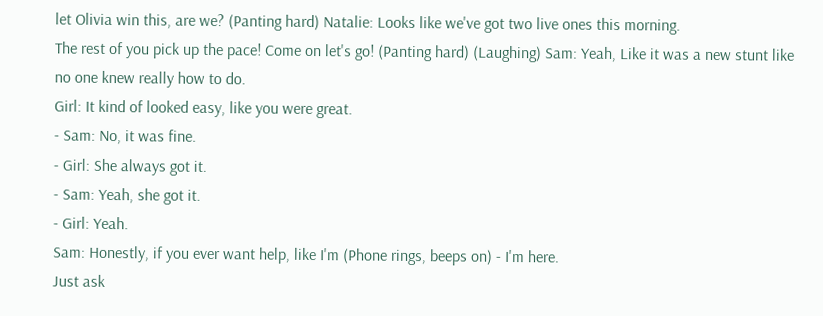let Olivia win this, are we? (Panting hard) Natalie: Looks like we've got two live ones this morning.
The rest of you pick up the pace! Come on let's go! (Panting hard) (Laughing) Sam: Yeah, Like it was a new stunt like no one knew really how to do.
Girl: It kind of looked easy, like you were great.
- Sam: No, it was fine.
- Girl: She always got it.
- Sam: Yeah, she got it.
- Girl: Yeah.
Sam: Honestly, if you ever want help, like I'm (Phone rings, beeps on) - I'm here.
Just ask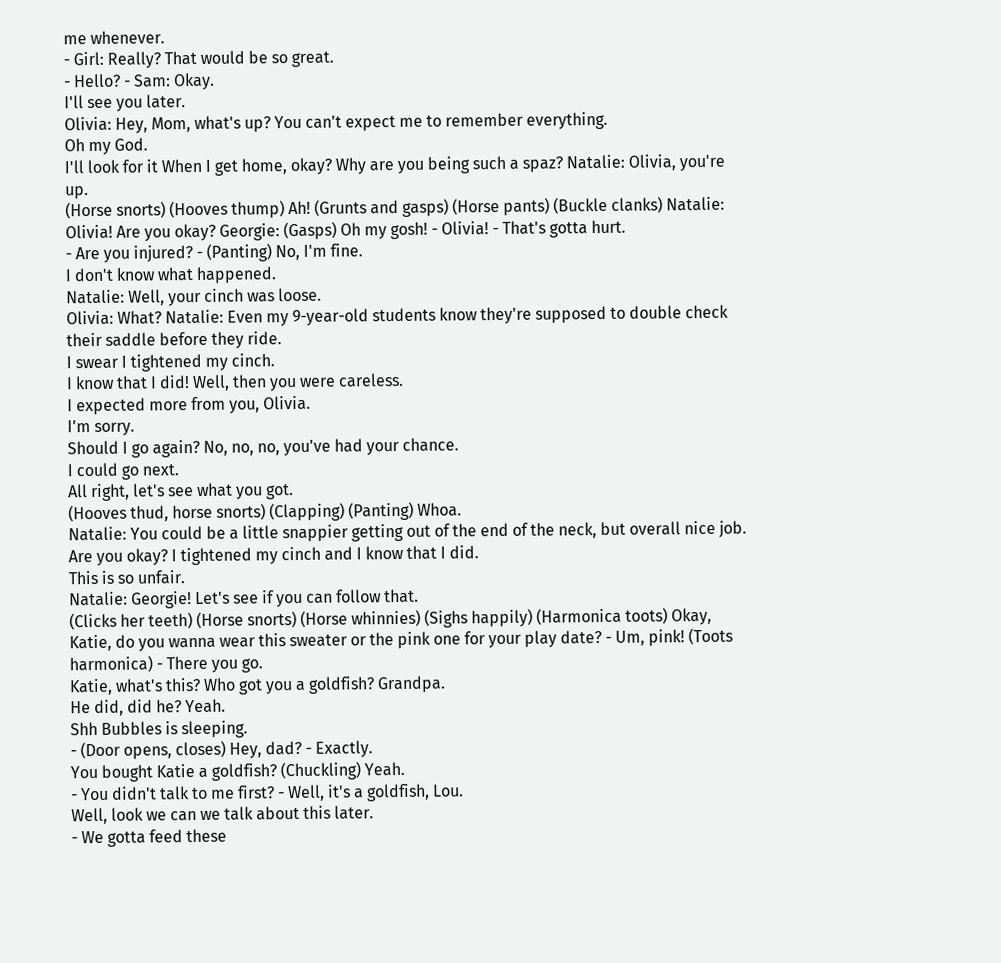me whenever.
- Girl: Really? That would be so great.
- Hello? - Sam: Okay.
I'll see you later.
Olivia: Hey, Mom, what's up? You can't expect me to remember everything.
Oh my God.
I'll look for it When I get home, okay? Why are you being such a spaz? Natalie: Olivia, you're up.
(Horse snorts) (Hooves thump) Ah! (Grunts and gasps) (Horse pants) (Buckle clanks) Natalie: Olivia! Are you okay? Georgie: (Gasps) Oh my gosh! - Olivia! - That's gotta hurt.
- Are you injured? - (Panting) No, I'm fine.
I don't know what happened.
Natalie: Well, your cinch was loose.
Olivia: What? Natalie: Even my 9-year-old students know they're supposed to double check their saddle before they ride.
I swear I tightened my cinch.
I know that I did! Well, then you were careless.
I expected more from you, Olivia.
I'm sorry.
Should I go again? No, no, no, you've had your chance.
I could go next.
All right, let's see what you got.
(Hooves thud, horse snorts) (Clapping) (Panting) Whoa.
Natalie: You could be a little snappier getting out of the end of the neck, but overall nice job.
Are you okay? I tightened my cinch and I know that I did.
This is so unfair.
Natalie: Georgie! Let's see if you can follow that.
(Clicks her teeth) (Horse snorts) (Horse whinnies) (Sighs happily) (Harmonica toots) Okay, Katie, do you wanna wear this sweater or the pink one for your play date? - Um, pink! (Toots harmonica) - There you go.
Katie, what's this? Who got you a goldfish? Grandpa.
He did, did he? Yeah.
Shh Bubbles is sleeping.
- (Door opens, closes) Hey, dad? - Exactly.
You bought Katie a goldfish? (Chuckling) Yeah.
- You didn't talk to me first? - Well, it's a goldfish, Lou.
Well, look we can we talk about this later.
- We gotta feed these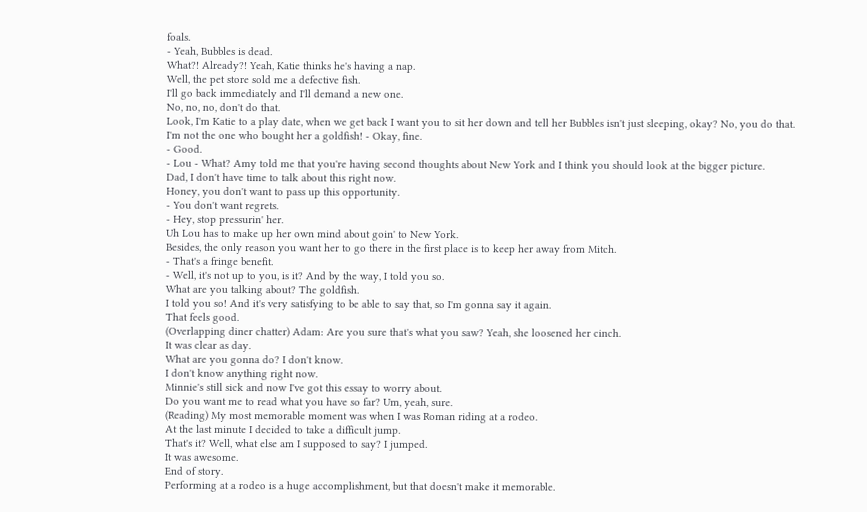foals.
- Yeah, Bubbles is dead.
What?! Already?! Yeah, Katie thinks he's having a nap.
Well, the pet store sold me a defective fish.
I'll go back immediately and I'll demand a new one.
No, no, no, don't do that.
Look, I'm Katie to a play date, when we get back I want you to sit her down and tell her Bubbles isn't just sleeping, okay? No, you do that.
I'm not the one who bought her a goldfish! - Okay, fine.
- Good.
- Lou - What? Amy told me that you're having second thoughts about New York and I think you should look at the bigger picture.
Dad, I don't have time to talk about this right now.
Honey, you don't want to pass up this opportunity.
- You don't want regrets.
- Hey, stop pressurin' her.
Uh Lou has to make up her own mind about goin' to New York.
Besides, the only reason you want her to go there in the first place is to keep her away from Mitch.
- That's a fringe benefit.
- Well, it's not up to you, is it? And by the way, I told you so.
What are you talking about? The goldfish.
I told you so! And it's very satisfying to be able to say that, so I'm gonna say it again.
That feels good.
(Overlapping diner chatter) Adam: Are you sure that's what you saw? Yeah, she loosened her cinch.
It was clear as day.
What are you gonna do? I don't know.
I don't know anything right now.
Minnie's still sick and now I've got this essay to worry about.
Do you want me to read what you have so far? Um, yeah, sure.
(Reading) My most memorable moment was when I was Roman riding at a rodeo.
At the last minute I decided to take a difficult jump.
That's it? Well, what else am I supposed to say? I jumped.
It was awesome.
End of story.
Performing at a rodeo is a huge accomplishment, but that doesn't make it memorable.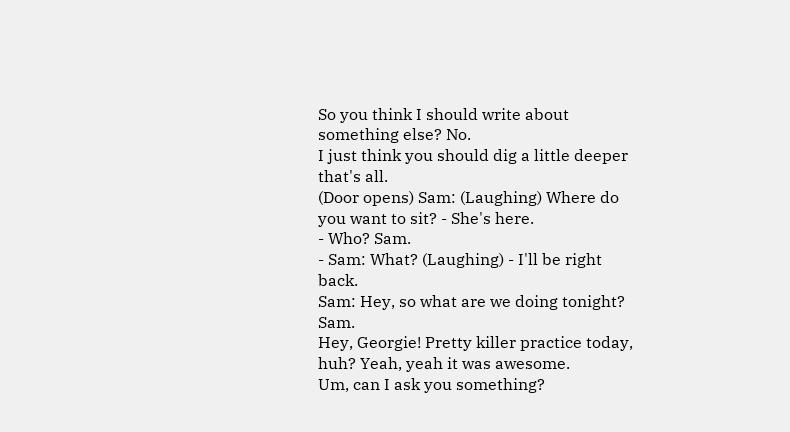So you think I should write about something else? No.
I just think you should dig a little deeper that's all.
(Door opens) Sam: (Laughing) Where do you want to sit? - She's here.
- Who? Sam.
- Sam: What? (Laughing) - I'll be right back.
Sam: Hey, so what are we doing tonight? Sam.
Hey, Georgie! Pretty killer practice today, huh? Yeah, yeah it was awesome.
Um, can I ask you something?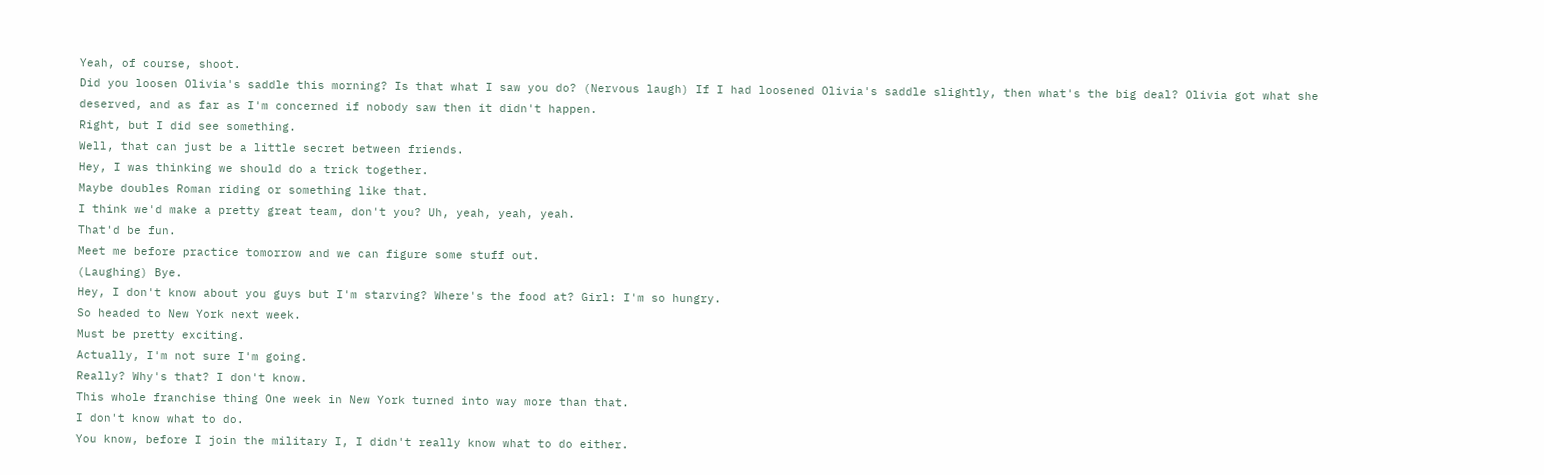Yeah, of course, shoot.
Did you loosen Olivia's saddle this morning? Is that what I saw you do? (Nervous laugh) If I had loosened Olivia's saddle slightly, then what's the big deal? Olivia got what she deserved, and as far as I'm concerned if nobody saw then it didn't happen.
Right, but I did see something.
Well, that can just be a little secret between friends.
Hey, I was thinking we should do a trick together.
Maybe doubles Roman riding or something like that.
I think we'd make a pretty great team, don't you? Uh, yeah, yeah, yeah.
That'd be fun.
Meet me before practice tomorrow and we can figure some stuff out.
(Laughing) Bye.
Hey, I don't know about you guys but I'm starving? Where's the food at? Girl: I'm so hungry.
So headed to New York next week.
Must be pretty exciting.
Actually, I'm not sure I'm going.
Really? Why's that? I don't know.
This whole franchise thing One week in New York turned into way more than that.
I don't know what to do.
You know, before I join the military I, I didn't really know what to do either.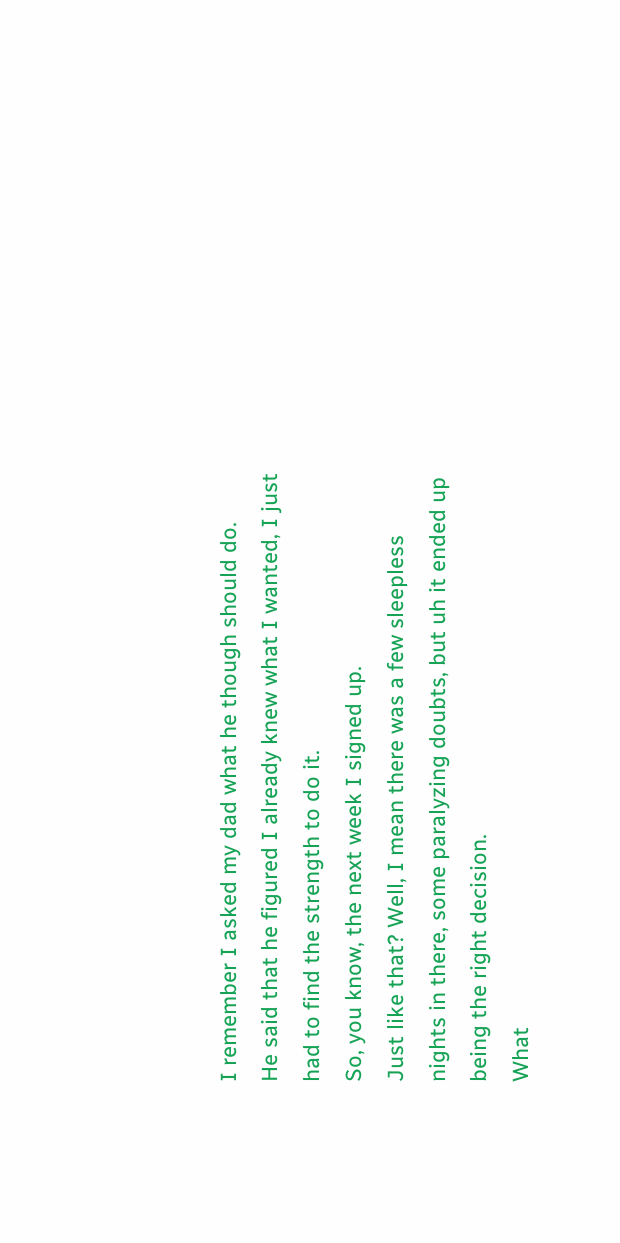I remember I asked my dad what he though should do.
He said that he figured I already knew what I wanted, I just had to find the strength to do it.
So, you know, the next week I signed up.
Just like that? Well, I mean there was a few sleepless nights in there, some paralyzing doubts, but uh it ended up being the right decision.
What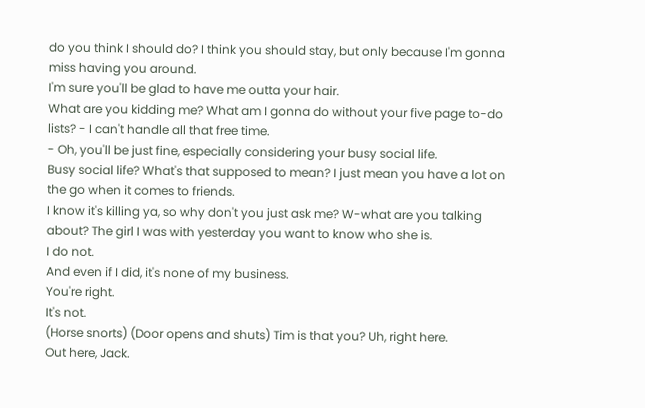do you think I should do? I think you should stay, but only because I'm gonna miss having you around.
I'm sure you'll be glad to have me outta your hair.
What are you kidding me? What am I gonna do without your five page to-do lists? - I can't handle all that free time.
- Oh, you'll be just fine, especially considering your busy social life.
Busy social life? What's that supposed to mean? I just mean you have a lot on the go when it comes to friends.
I know it's killing ya, so why don't you just ask me? W-what are you talking about? The girl I was with yesterday you want to know who she is.
I do not.
And even if I did, it's none of my business.
You're right.
It's not.
(Horse snorts) (Door opens and shuts) Tim is that you? Uh, right here.
Out here, Jack.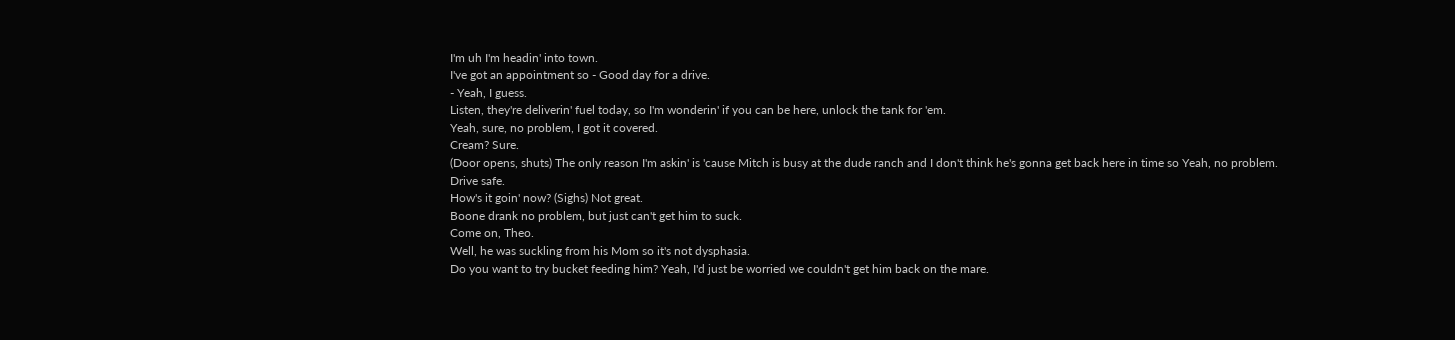I'm uh I'm headin' into town.
I've got an appointment so - Good day for a drive.
- Yeah, I guess.
Listen, they're deliverin' fuel today, so I'm wonderin' if you can be here, unlock the tank for 'em.
Yeah, sure, no problem, I got it covered.
Cream? Sure.
(Door opens, shuts) The only reason I'm askin' is 'cause Mitch is busy at the dude ranch and I don't think he's gonna get back here in time so Yeah, no problem.
Drive safe.
How's it goin' now? (Sighs) Not great.
Boone drank no problem, but just can't get him to suck.
Come on, Theo.
Well, he was suckling from his Mom so it's not dysphasia.
Do you want to try bucket feeding him? Yeah, I'd just be worried we couldn't get him back on the mare.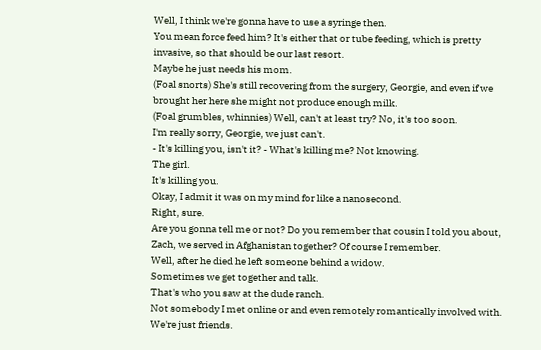Well, I think we're gonna have to use a syringe then.
You mean force feed him? It's either that or tube feeding, which is pretty invasive, so that should be our last resort.
Maybe he just needs his mom.
(Foal snorts) She's still recovering from the surgery, Georgie, and even if we brought her here she might not produce enough milk.
(Foal grumbles, whinnies) Well, can't at least try? No, it's too soon.
I'm really sorry, Georgie, we just can't.
- It's killing you, isn't it? - What's killing me? Not knowing.
The girl.
It's killing you.
Okay, I admit it was on my mind for like a nanosecond.
Right, sure.
Are you gonna tell me or not? Do you remember that cousin I told you about, Zach, we served in Afghanistan together? Of course I remember.
Well, after he died he left someone behind a widow.
Sometimes we get together and talk.
That's who you saw at the dude ranch.
Not somebody I met online or and even remotely romantically involved with.
We're just friends.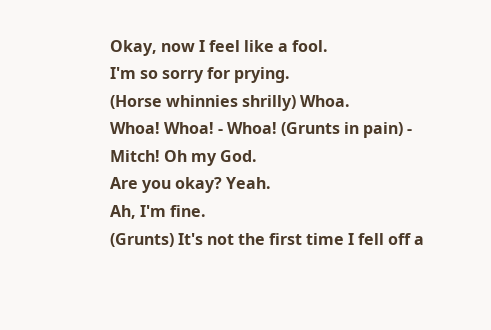Okay, now I feel like a fool.
I'm so sorry for prying.
(Horse whinnies shrilly) Whoa.
Whoa! Whoa! - Whoa! (Grunts in pain) - Mitch! Oh my God.
Are you okay? Yeah.
Ah, I'm fine.
(Grunts) It's not the first time I fell off a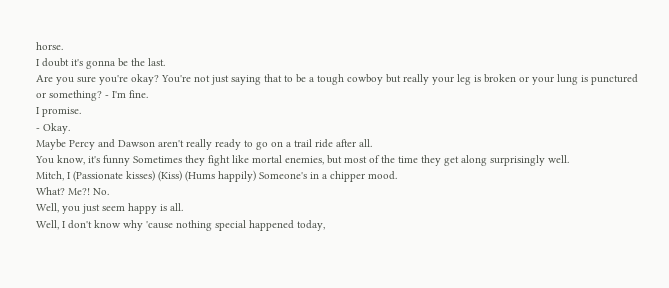horse.
I doubt it's gonna be the last.
Are you sure you're okay? You're not just saying that to be a tough cowboy but really your leg is broken or your lung is punctured or something? - I'm fine.
I promise.
- Okay.
Maybe Percy and Dawson aren't really ready to go on a trail ride after all.
You know, it's funny Sometimes they fight like mortal enemies, but most of the time they get along surprisingly well.
Mitch, I (Passionate kisses) (Kiss) (Hums happily) Someone's in a chipper mood.
What? Me?! No.
Well, you just seem happy is all.
Well, I don't know why 'cause nothing special happened today,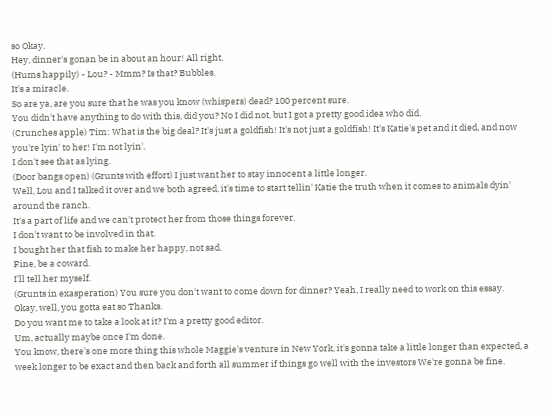so Okay.
Hey, dinner's gonan be in about an hour! All right.
(Hums happily) - Lou? - Mmm? Is that? Bubbles.
It's a miracle.
So are ya, are you sure that he was you know (whispers) dead? 100 percent sure.
You didn't have anything to do with this, did you? No I did not, but I got a pretty good idea who did.
(Crunches apple) Tim: What is the big deal? It's just a goldfish! It's not just a goldfish! It's Katie's pet and it died, and now you're lyin' to her! I'm not lyin'.
I don't see that as lying.
(Door bangs open) (Grunts with effort) I just want her to stay innocent a little longer.
Well, Lou and I talked it over and we both agreed, it's time to start tellin' Katie the truth when it comes to animals dyin' around the ranch.
It's a part of life and we can't protect her from those things forever.
I don't want to be involved in that.
I bought her that fish to make her happy, not sad.
Fine, be a coward.
I'll tell her myself.
(Grunts in exasperation) You sure you don't want to come down for dinner? Yeah, I really need to work on this essay.
Okay, well, you gotta eat so Thanks.
Do you want me to take a look at it? I'm a pretty good editor.
Um, actually maybe once I'm done.
You know, there's one more thing this whole Maggie's venture in New York, it's gonna take a little longer than expected, a week longer to be exact and then back and forth all summer if things go well with the investors We're gonna be fine.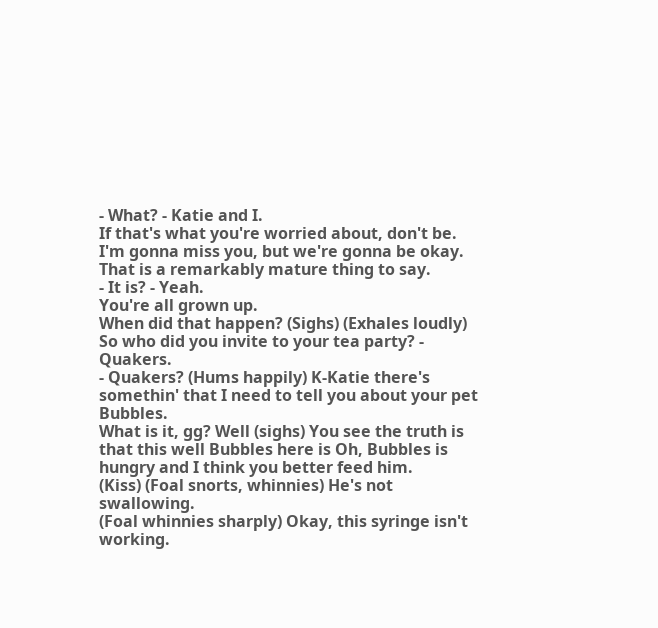- What? - Katie and I.
If that's what you're worried about, don't be.
I'm gonna miss you, but we're gonna be okay.
That is a remarkably mature thing to say.
- It is? - Yeah.
You're all grown up.
When did that happen? (Sighs) (Exhales loudly) So who did you invite to your tea party? - Quakers.
- Quakers? (Hums happily) K-Katie there's somethin' that I need to tell you about your pet Bubbles.
What is it, gg? Well (sighs) You see the truth is that this well Bubbles here is Oh, Bubbles is hungry and I think you better feed him.
(Kiss) (Foal snorts, whinnies) He's not swallowing.
(Foal whinnies sharply) Okay, this syringe isn't working.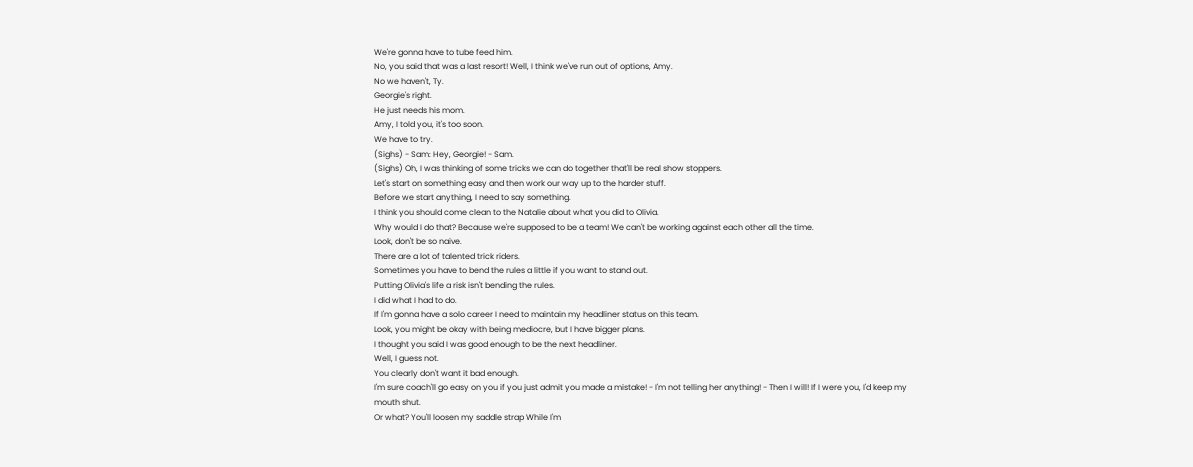We're gonna have to tube feed him.
No, you said that was a last resort! Well, I think we've run out of options, Amy.
No we haven't, Ty.
Georgie's right.
He just needs his mom.
Amy, I told you, it's too soon.
We have to try.
(Sighs) - Sam: Hey, Georgie! - Sam.
(Sighs) Oh, I was thinking of some tricks we can do together that'll be real show stoppers.
Let's start on something easy and then work our way up to the harder stuff.
Before we start anything, I need to say something.
I think you should come clean to the Natalie about what you did to Olivia.
Why would I do that? Because we're supposed to be a team! We can't be working against each other all the time.
Look, don't be so naive.
There are a lot of talented trick riders.
Sometimes you have to bend the rules a little if you want to stand out.
Putting Olivia's life a risk isn't bending the rules.
I did what I had to do.
If I'm gonna have a solo career I need to maintain my headliner status on this team.
Look, you might be okay with being mediocre, but I have bigger plans.
I thought you said I was good enough to be the next headliner.
Well, I guess not.
You clearly don't want it bad enough.
I'm sure coach'll go easy on you if you just admit you made a mistake! - I'm not telling her anything! - Then I will! If I were you, I'd keep my mouth shut.
Or what? You'll loosen my saddle strap While I'm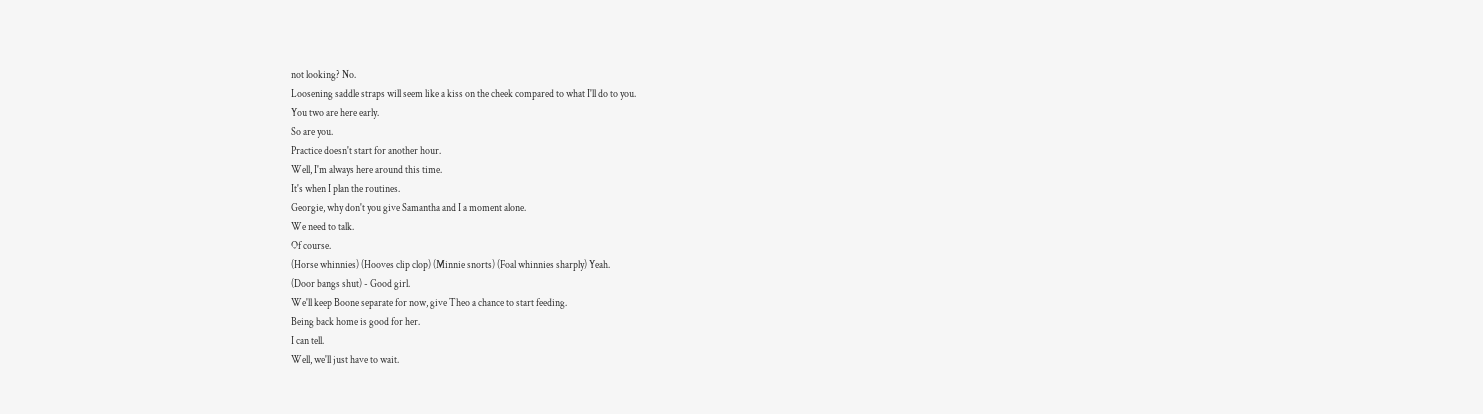not looking? No.
Loosening saddle straps will seem like a kiss on the cheek compared to what I'll do to you.
You two are here early.
So are you.
Practice doesn't start for another hour.
Well, I'm always here around this time.
It's when I plan the routines.
Georgie, why don't you give Samantha and I a moment alone.
We need to talk.
Of course.
(Horse whinnies) (Hooves clip clop) (Minnie snorts) (Foal whinnies sharply) Yeah.
(Door bangs shut) - Good girl.
We'll keep Boone separate for now, give Theo a chance to start feeding.
Being back home is good for her.
I can tell.
Well, we'll just have to wait.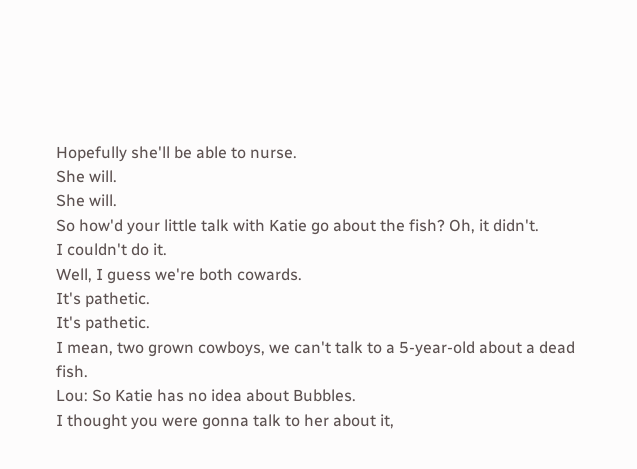Hopefully she'll be able to nurse.
She will.
She will.
So how'd your little talk with Katie go about the fish? Oh, it didn't.
I couldn't do it.
Well, I guess we're both cowards.
It's pathetic.
It's pathetic.
I mean, two grown cowboys, we can't talk to a 5-year-old about a dead fish.
Lou: So Katie has no idea about Bubbles.
I thought you were gonna talk to her about it,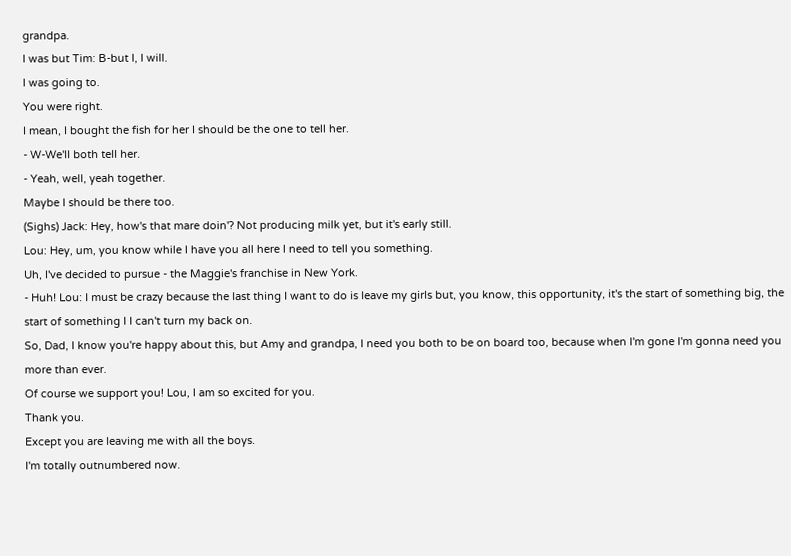grandpa.
I was but Tim: B-but I, I will.
I was going to.
You were right.
I mean, I bought the fish for her I should be the one to tell her.
- W-We'll both tell her.
- Yeah, well, yeah together.
Maybe I should be there too.
(Sighs) Jack: Hey, how's that mare doin'? Not producing milk yet, but it's early still.
Lou: Hey, um, you know while I have you all here I need to tell you something.
Uh, I've decided to pursue - the Maggie's franchise in New York.
- Huh! Lou: I must be crazy because the last thing I want to do is leave my girls but, you know, this opportunity, it's the start of something big, the start of something I I can't turn my back on.
So, Dad, I know you're happy about this, but Amy and grandpa, I need you both to be on board too, because when I'm gone I'm gonna need you more than ever.
Of course we support you! Lou, I am so excited for you.
Thank you.
Except you are leaving me with all the boys.
I'm totally outnumbered now.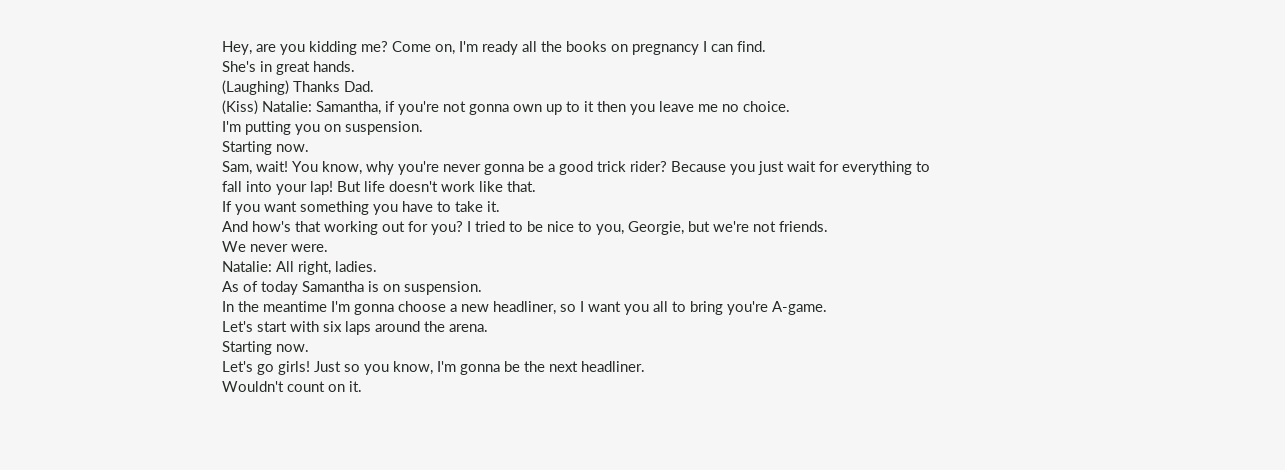Hey, are you kidding me? Come on, I'm ready all the books on pregnancy I can find.
She's in great hands.
(Laughing) Thanks Dad.
(Kiss) Natalie: Samantha, if you're not gonna own up to it then you leave me no choice.
I'm putting you on suspension.
Starting now.
Sam, wait! You know, why you're never gonna be a good trick rider? Because you just wait for everything to fall into your lap! But life doesn't work like that.
If you want something you have to take it.
And how's that working out for you? I tried to be nice to you, Georgie, but we're not friends.
We never were.
Natalie: All right, ladies.
As of today Samantha is on suspension.
In the meantime I'm gonna choose a new headliner, so I want you all to bring you're A-game.
Let's start with six laps around the arena.
Starting now.
Let's go girls! Just so you know, I'm gonna be the next headliner.
Wouldn't count on it.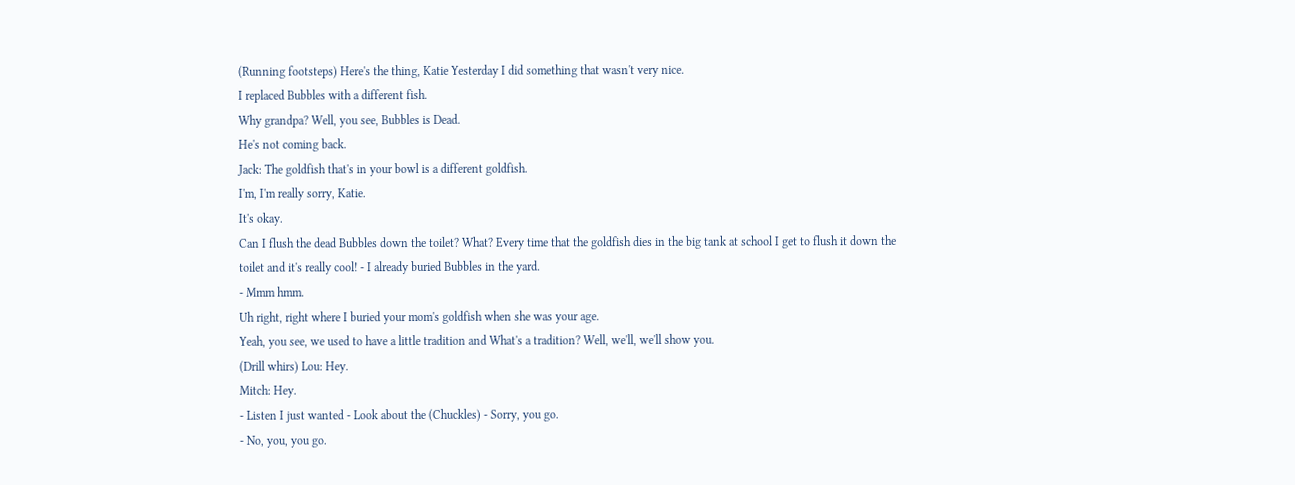(Running footsteps) Here's the thing, Katie Yesterday I did something that wasn't very nice.
I replaced Bubbles with a different fish.
Why grandpa? Well, you see, Bubbles is Dead.
He's not coming back.
Jack: The goldfish that's in your bowl is a different goldfish.
I'm, I'm really sorry, Katie.
It's okay.
Can I flush the dead Bubbles down the toilet? What? Every time that the goldfish dies in the big tank at school I get to flush it down the toilet and it's really cool! - I already buried Bubbles in the yard.
- Mmm hmm.
Uh right, right where I buried your mom's goldfish when she was your age.
Yeah, you see, we used to have a little tradition and What's a tradition? Well, we'll, we'll show you.
(Drill whirs) Lou: Hey.
Mitch: Hey.
- Listen I just wanted - Look about the (Chuckles) - Sorry, you go.
- No, you, you go.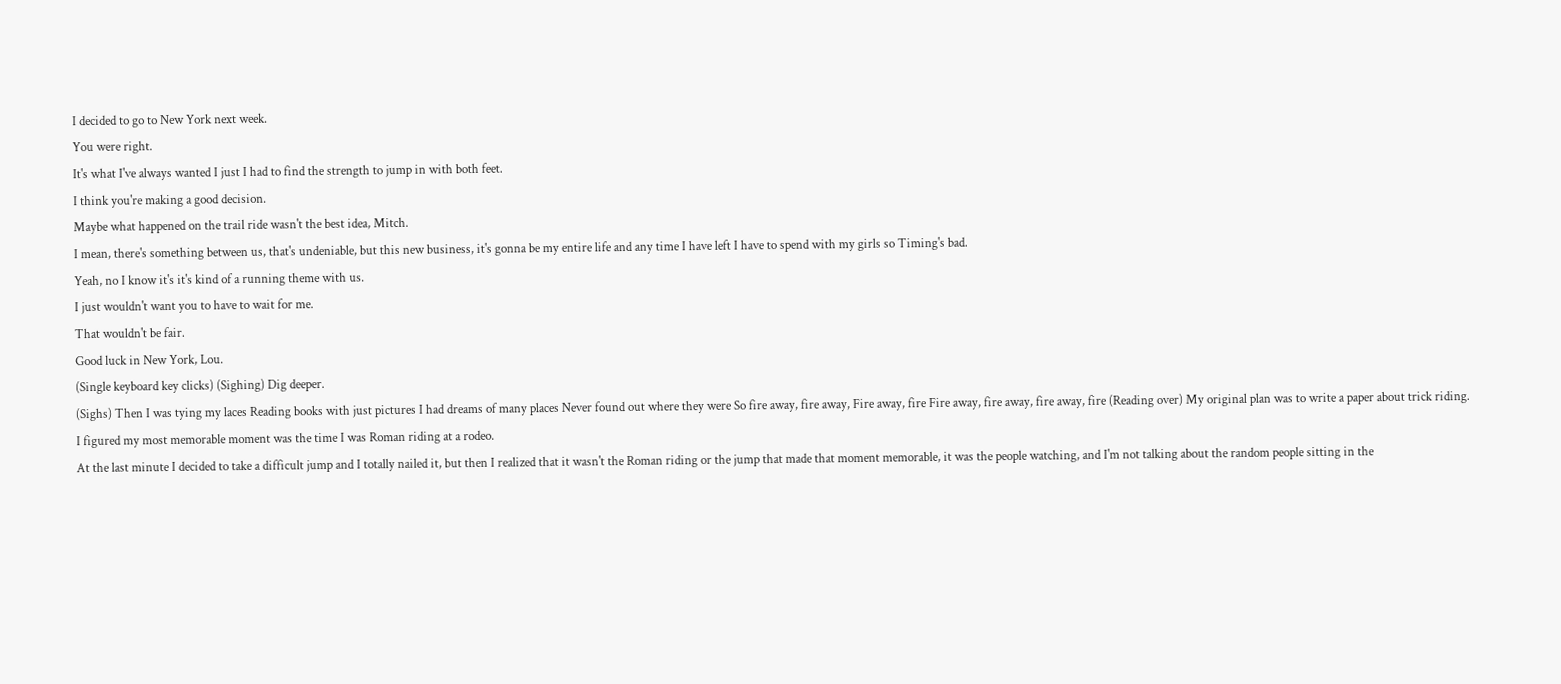I decided to go to New York next week.
You were right.
It's what I've always wanted I just I had to find the strength to jump in with both feet.
I think you're making a good decision.
Maybe what happened on the trail ride wasn't the best idea, Mitch.
I mean, there's something between us, that's undeniable, but this new business, it's gonna be my entire life and any time I have left I have to spend with my girls so Timing's bad.
Yeah, no I know it's it's kind of a running theme with us.
I just wouldn't want you to have to wait for me.
That wouldn't be fair.
Good luck in New York, Lou.
(Single keyboard key clicks) (Sighing) Dig deeper.
(Sighs) Then I was tying my laces Reading books with just pictures I had dreams of many places Never found out where they were So fire away, fire away, Fire away, fire Fire away, fire away, fire away, fire (Reading over) My original plan was to write a paper about trick riding.
I figured my most memorable moment was the time I was Roman riding at a rodeo.
At the last minute I decided to take a difficult jump and I totally nailed it, but then I realized that it wasn't the Roman riding or the jump that made that moment memorable, it was the people watching, and I'm not talking about the random people sitting in the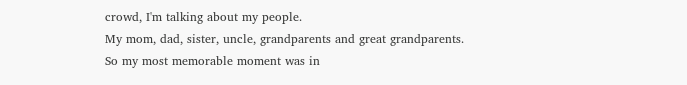crowd, I'm talking about my people.
My mom, dad, sister, uncle, grandparents and great grandparents.
So my most memorable moment was in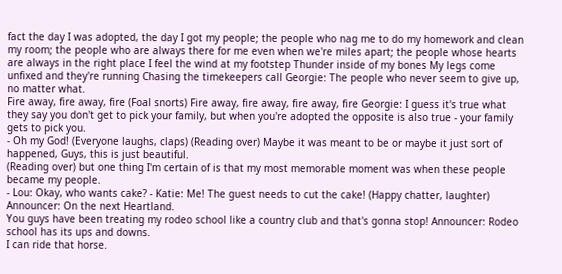fact the day I was adopted, the day I got my people; the people who nag me to do my homework and clean my room; the people who are always there for me even when we're miles apart; the people whose hearts are always in the right place I feel the wind at my footstep Thunder inside of my bones My legs come unfixed and they're running Chasing the timekeepers call Georgie: The people who never seem to give up, no matter what.
Fire away, fire away, fire (Foal snorts) Fire away, fire away, fire away, fire Georgie: I guess it's true what they say you don't get to pick your family, but when you're adopted the opposite is also true - your family gets to pick you.
- Oh my God! (Everyone laughs, claps) (Reading over) Maybe it was meant to be or maybe it just sort of happened, Guys, this is just beautiful.
(Reading over) but one thing I'm certain of is that my most memorable moment was when these people became my people.
- Lou: Okay, who wants cake? - Katie: Me! The guest needs to cut the cake! (Happy chatter, laughter) Announcer: On the next Heartland.
You guys have been treating my rodeo school like a country club and that's gonna stop! Announcer: Rodeo school has its ups and downs.
I can ride that horse.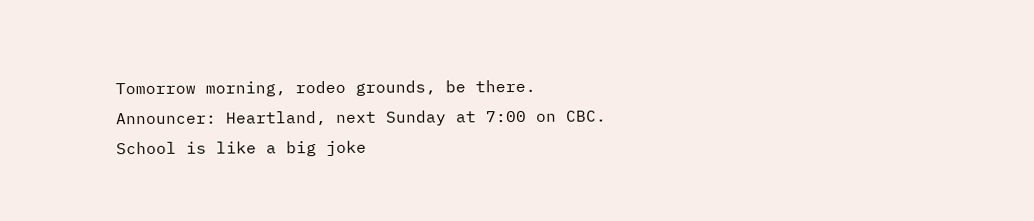Tomorrow morning, rodeo grounds, be there.
Announcer: Heartland, next Sunday at 7:00 on CBC.
School is like a big joke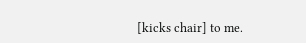[kicks chair] to me.